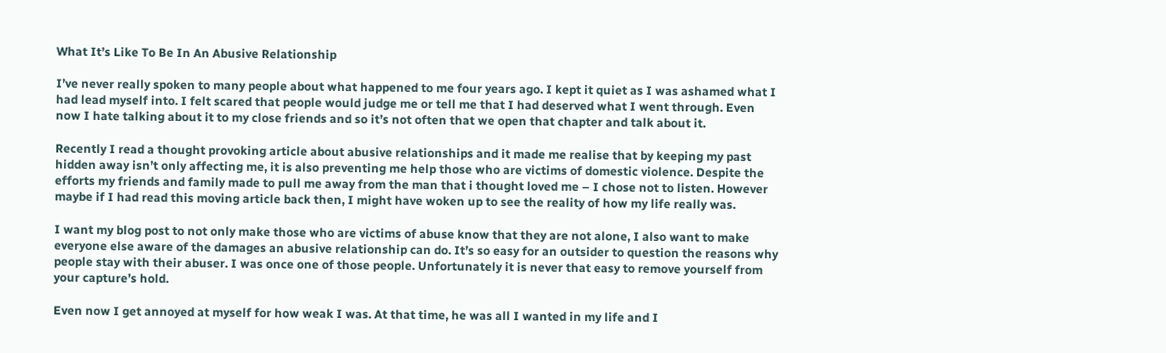What It’s Like To Be In An Abusive Relationship

I’ve never really spoken to many people about what happened to me four years ago. I kept it quiet as I was ashamed what I had lead myself into. I felt scared that people would judge me or tell me that I had deserved what I went through. Even now I hate talking about it to my close friends and so it’s not often that we open that chapter and talk about it.

Recently I read a thought provoking article about abusive relationships and it made me realise that by keeping my past hidden away isn’t only affecting me, it is also preventing me help those who are victims of domestic violence. Despite the efforts my friends and family made to pull me away from the man that i thought loved me – I chose not to listen. However maybe if I had read this moving article back then, I might have woken up to see the reality of how my life really was.

I want my blog post to not only make those who are victims of abuse know that they are not alone, I also want to make everyone else aware of the damages an abusive relationship can do. It’s so easy for an outsider to question the reasons why people stay with their abuser. I was once one of those people. Unfortunately it is never that easy to remove yourself from your capture’s hold.

Even now I get annoyed at myself for how weak I was. At that time, he was all I wanted in my life and I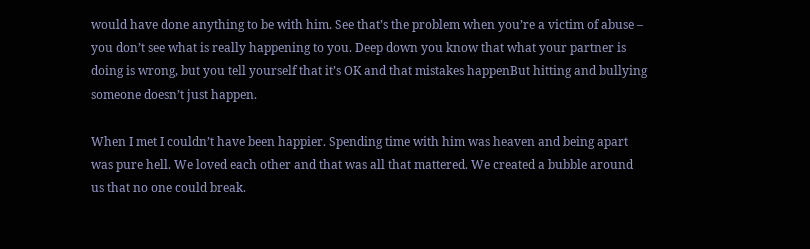would have done anything to be with him. See that’s the problem when you’re a victim of abuse – you don’t see what is really happening to you. Deep down you know that what your partner is doing is wrong, but you tell yourself that it’s OK and that mistakes happenBut hitting and bullying someone doesn’t just happen.

When I met I couldn’t have been happier. Spending time with him was heaven and being apart was pure hell. We loved each other and that was all that mattered. We created a bubble around us that no one could break.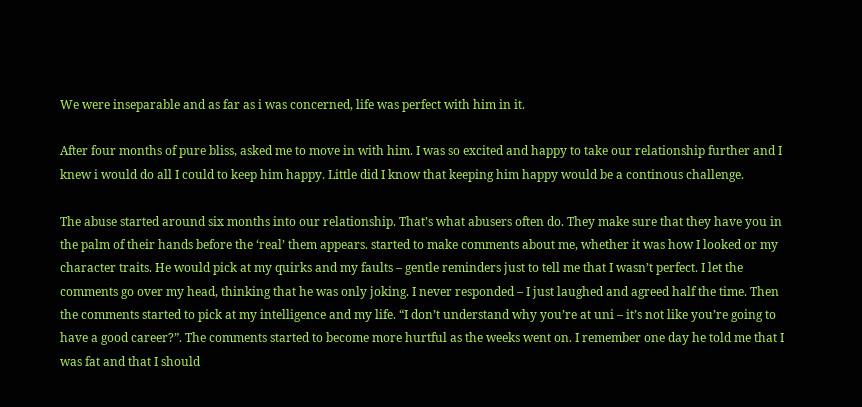We were inseparable and as far as i was concerned, life was perfect with him in it.

After four months of pure bliss, asked me to move in with him. I was so excited and happy to take our relationship further and I knew i would do all I could to keep him happy. Little did I know that keeping him happy would be a continous challenge.

The abuse started around six months into our relationship. That’s what abusers often do. They make sure that they have you in the palm of their hands before the ‘real’ them appears. started to make comments about me, whether it was how I looked or my character traits. He would pick at my quirks and my faults – gentle reminders just to tell me that I wasn’t perfect. I let the comments go over my head, thinking that he was only joking. I never responded – I just laughed and agreed half the time. Then the comments started to pick at my intelligence and my life. “I don’t understand why you’re at uni – it’s not like you’re going to have a good career?”. The comments started to become more hurtful as the weeks went on. I remember one day he told me that I was fat and that I should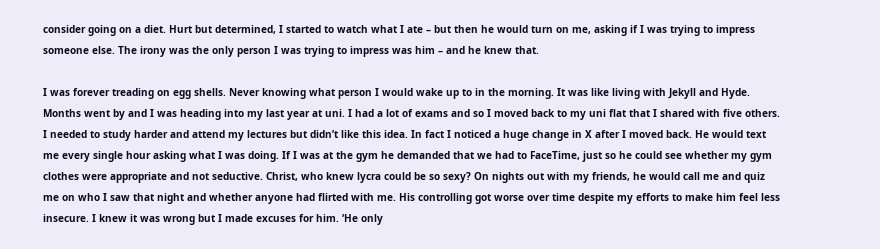consider going on a diet. Hurt but determined, I started to watch what I ate – but then he would turn on me, asking if I was trying to impress someone else. The irony was the only person I was trying to impress was him – and he knew that.

I was forever treading on egg shells. Never knowing what person I would wake up to in the morning. It was like living with Jekyll and Hyde. Months went by and I was heading into my last year at uni. I had a lot of exams and so I moved back to my uni flat that I shared with five others. I needed to study harder and attend my lectures but didn’t like this idea. In fact I noticed a huge change in X after I moved back. He would text me every single hour asking what I was doing. If I was at the gym he demanded that we had to FaceTime, just so he could see whether my gym clothes were appropriate and not seductive. Christ, who knew lycra could be so sexy? On nights out with my friends, he would call me and quiz me on who I saw that night and whether anyone had flirted with me. His controlling got worse over time despite my efforts to make him feel less insecure. I knew it was wrong but I made excuses for him. ‘He only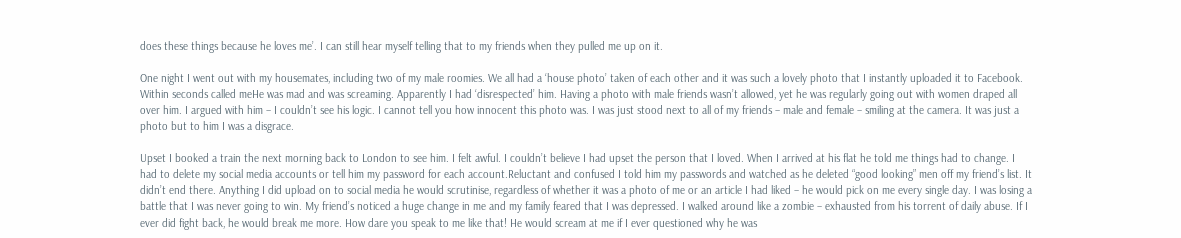does these things because he loves me’. I can still hear myself telling that to my friends when they pulled me up on it.

One night I went out with my housemates, including two of my male roomies. We all had a ‘house photo’ taken of each other and it was such a lovely photo that I instantly uploaded it to Facebook. Within seconds called meHe was mad and was screaming. Apparently I had ‘disrespected’ him. Having a photo with male friends wasn’t allowed, yet he was regularly going out with women draped all over him. I argued with him – I couldn’t see his logic. I cannot tell you how innocent this photo was. I was just stood next to all of my friends – male and female – smiling at the camera. It was just a photo but to him I was a disgrace.

Upset I booked a train the next morning back to London to see him. I felt awful. I couldn’t believe I had upset the person that I loved. When I arrived at his flat he told me things had to change. I had to delete my social media accounts or tell him my password for each account.Reluctant and confused I told him my passwords and watched as he deleted “good looking” men off my friend’s list. It didn’t end there. Anything I did upload on to social media he would scrutinise, regardless of whether it was a photo of me or an article I had liked – he would pick on me every single day. I was losing a battle that I was never going to win. My friend’s noticed a huge change in me and my family feared that I was depressed. I walked around like a zombie – exhausted from his torrent of daily abuse. If I ever did fight back, he would break me more. How dare you speak to me like that! He would scream at me if I ever questioned why he was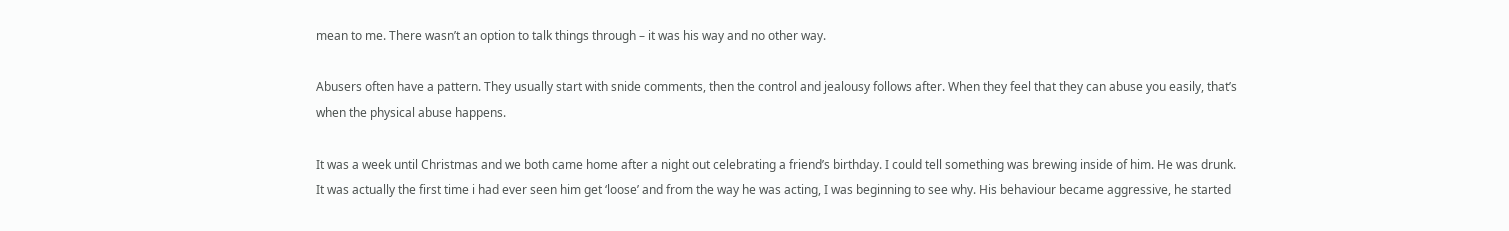mean to me. There wasn’t an option to talk things through – it was his way and no other way.

Abusers often have a pattern. They usually start with snide comments, then the control and jealousy follows after. When they feel that they can abuse you easily, that’s when the physical abuse happens.

It was a week until Christmas and we both came home after a night out celebrating a friend’s birthday. I could tell something was brewing inside of him. He was drunk. It was actually the first time i had ever seen him get ‘loose’ and from the way he was acting, I was beginning to see why. His behaviour became aggressive, he started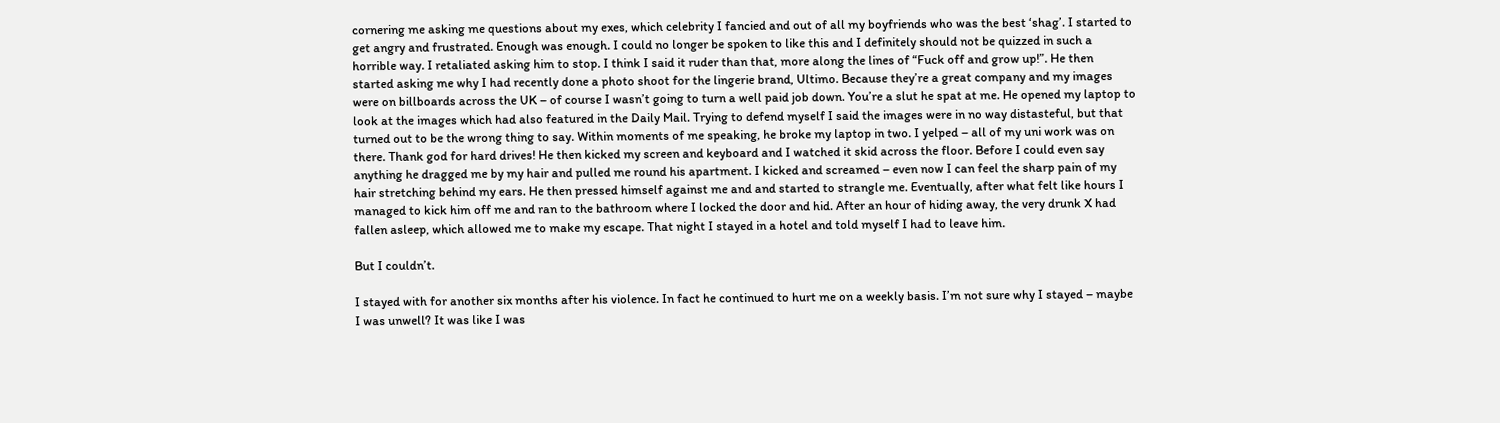cornering me asking me questions about my exes, which celebrity I fancied and out of all my boyfriends who was the best ‘shag’. I started to get angry and frustrated. Enough was enough. I could no longer be spoken to like this and I definitely should not be quizzed in such a horrible way. I retaliated asking him to stop. I think I said it ruder than that, more along the lines of “Fuck off and grow up!”. He then started asking me why I had recently done a photo shoot for the lingerie brand, Ultimo. Because they’re a great company and my images were on billboards across the UK – of course I wasn’t going to turn a well paid job down. You’re a slut he spat at me. He opened my laptop to look at the images which had also featured in the Daily Mail. Trying to defend myself I said the images were in no way distasteful, but that turned out to be the wrong thing to say. Within moments of me speaking, he broke my laptop in two. I yelped – all of my uni work was on there. Thank god for hard drives! He then kicked my screen and keyboard and I watched it skid across the floor. Before I could even say anything he dragged me by my hair and pulled me round his apartment. I kicked and screamed – even now I can feel the sharp pain of my hair stretching behind my ears. He then pressed himself against me and and started to strangle me. Eventually, after what felt like hours I managed to kick him off me and ran to the bathroom where I locked the door and hid. After an hour of hiding away, the very drunk X had fallen asleep, which allowed me to make my escape. That night I stayed in a hotel and told myself I had to leave him.

But I couldn’t.

I stayed with for another six months after his violence. In fact he continued to hurt me on a weekly basis. I’m not sure why I stayed – maybe I was unwell? It was like I was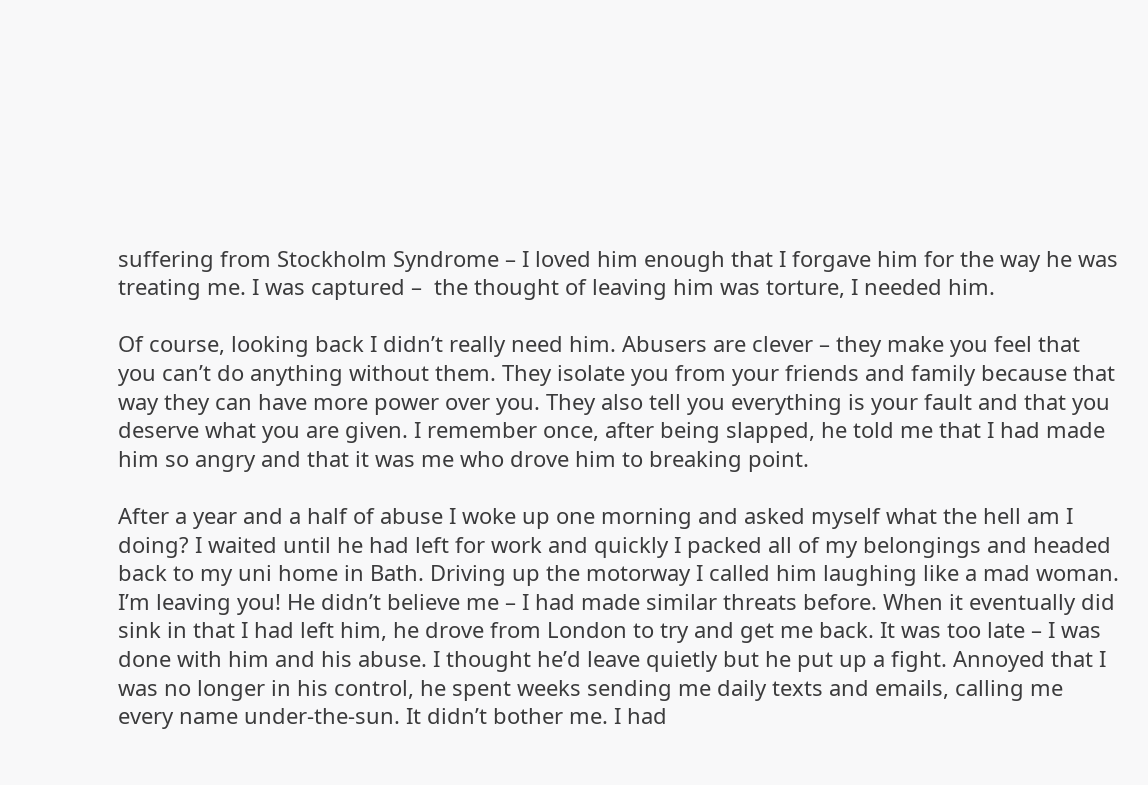suffering from Stockholm Syndrome – I loved him enough that I forgave him for the way he was treating me. I was captured –  the thought of leaving him was torture, I needed him.

Of course, looking back I didn’t really need him. Abusers are clever – they make you feel that you can’t do anything without them. They isolate you from your friends and family because that way they can have more power over you. They also tell you everything is your fault and that you deserve what you are given. I remember once, after being slapped, he told me that I had made him so angry and that it was me who drove him to breaking point.

After a year and a half of abuse I woke up one morning and asked myself what the hell am I doing? I waited until he had left for work and quickly I packed all of my belongings and headed back to my uni home in Bath. Driving up the motorway I called him laughing like a mad woman. I’m leaving you! He didn’t believe me – I had made similar threats before. When it eventually did sink in that I had left him, he drove from London to try and get me back. It was too late – I was done with him and his abuse. I thought he’d leave quietly but he put up a fight. Annoyed that I was no longer in his control, he spent weeks sending me daily texts and emails, calling me every name under-the-sun. It didn’t bother me. I had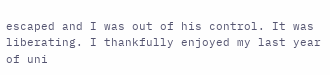escaped and I was out of his control. It was liberating. I thankfully enjoyed my last year of uni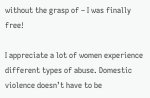without the grasp of – I was finally free!

I appreciate a lot of women experience different types of abuse. Domestic violence doesn’t have to be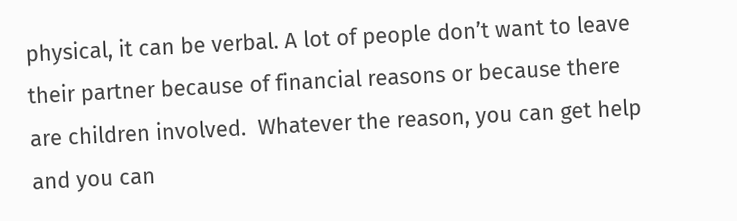physical, it can be verbal. A lot of people don’t want to leave their partner because of financial reasons or because there are children involved.  Whatever the reason, you can get help and you can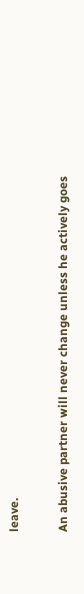leave.

An abusive partner will never change unless he actively goes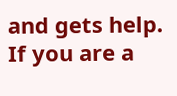and gets help. If you are a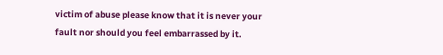victim of abuse please know that it is never your fault nor should you feel embarrassed by it.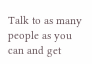Talk to as many people as you can and get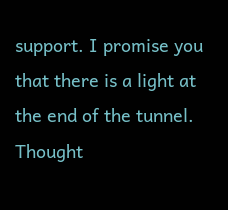support. I promise you that there is a light at the end of the tunnel. Thought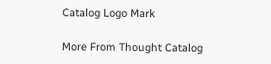Catalog Logo Mark

More From Thought Catalog